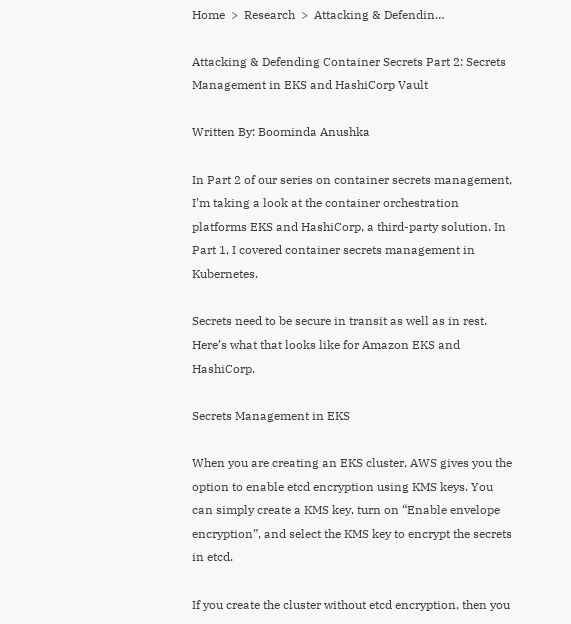Home  >  Research  >  Attacking & Defendin…

Attacking & Defending Container Secrets Part 2: Secrets Management in EKS and HashiCorp Vault

Written By: Boominda Anushka

In Part 2 of our series on container secrets management, I’m taking a look at the container orchestration platforms EKS and HashiCorp, a third-party solution. In Part 1, I covered container secrets management in Kubernetes.

Secrets need to be secure in transit as well as in rest. Here’s what that looks like for Amazon EKS and HashiCorp.

Secrets Management in EKS

When you are creating an EKS cluster, AWS gives you the option to enable etcd encryption using KMS keys. You can simply create a KMS key, turn on “Enable envelope encryption”, and select the KMS key to encrypt the secrets in etcd.

If you create the cluster without etcd encryption, then you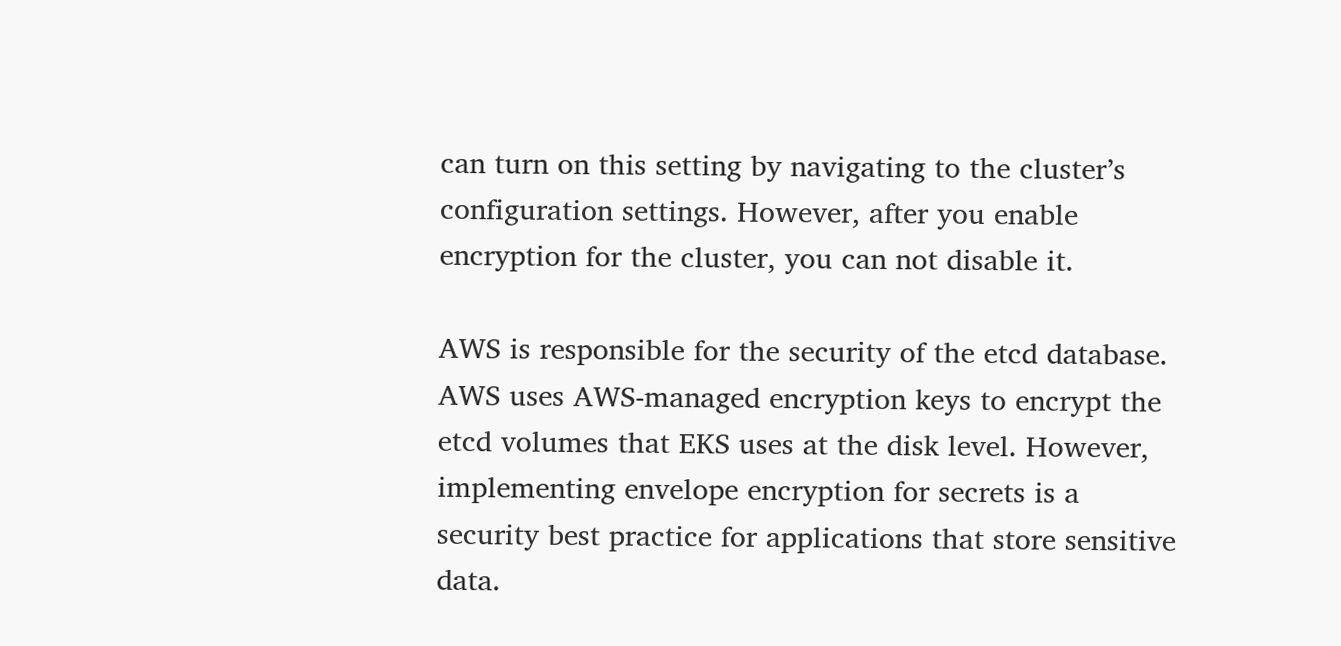can turn on this setting by navigating to the cluster’s configuration settings. However, after you enable encryption for the cluster, you can not disable it.

AWS is responsible for the security of the etcd database. AWS uses AWS-managed encryption keys to encrypt the etcd volumes that EKS uses at the disk level. However, implementing envelope encryption for secrets is a security best practice for applications that store sensitive data.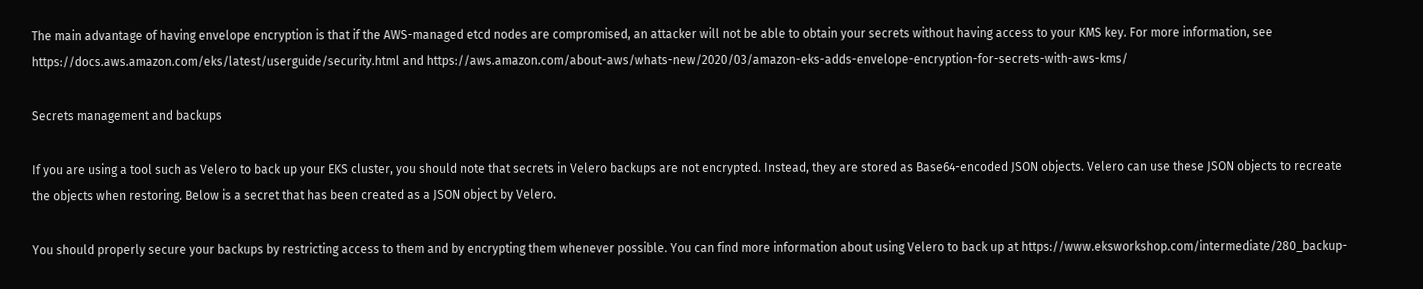The main advantage of having envelope encryption is that if the AWS-managed etcd nodes are compromised, an attacker will not be able to obtain your secrets without having access to your KMS key. For more information, see https://docs.aws.amazon.com/eks/latest/userguide/security.html and https://aws.amazon.com/about-aws/whats-new/2020/03/amazon-eks-adds-envelope-encryption-for-secrets-with-aws-kms/

Secrets management and backups

If you are using a tool such as Velero to back up your EKS cluster, you should note that secrets in Velero backups are not encrypted. Instead, they are stored as Base64-encoded JSON objects. Velero can use these JSON objects to recreate the objects when restoring. Below is a secret that has been created as a JSON object by Velero.

You should properly secure your backups by restricting access to them and by encrypting them whenever possible. You can find more information about using Velero to back up at https://www.eksworkshop.com/intermediate/280_backup-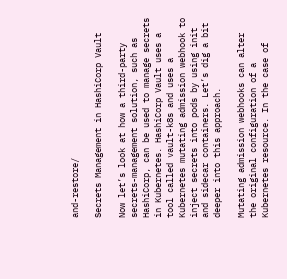and-restore/

Secrets Management in HashiCorp Vault

Now let’s look at how a third-party secrets-management solution, such as HashiCorp, can be used to manage secrets in Kubernetes. HashiCorp Vault uses a tool called vault-k8s and uses a Kubernetes mutating admission webhook to inject secrets into pods by using init and sidecar containers. Let’s dig a bit deeper into this approach.

Mutating admission webhooks can alter the original configuration of a Kubernetes resource. In the case of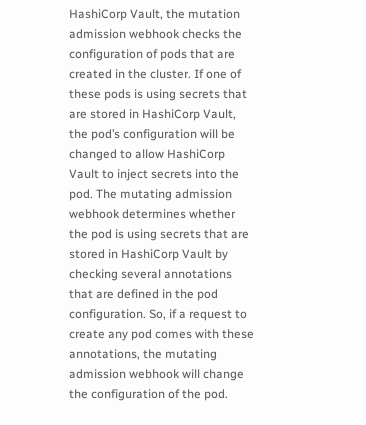HashiCorp Vault, the mutation admission webhook checks the configuration of pods that are created in the cluster. If one of these pods is using secrets that are stored in HashiCorp Vault, the pod’s configuration will be changed to allow HashiCorp Vault to inject secrets into the pod. The mutating admission webhook determines whether the pod is using secrets that are stored in HashiCorp Vault by checking several annotations that are defined in the pod configuration. So, if a request to create any pod comes with these annotations, the mutating admission webhook will change the configuration of the pod.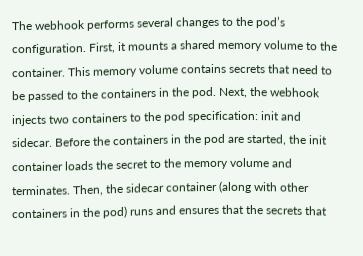The webhook performs several changes to the pod’s configuration. First, it mounts a shared memory volume to the container. This memory volume contains secrets that need to be passed to the containers in the pod. Next, the webhook injects two containers to the pod specification: init and sidecar. Before the containers in the pod are started, the init container loads the secret to the memory volume and terminates. Then, the sidecar container (along with other containers in the pod) runs and ensures that the secrets that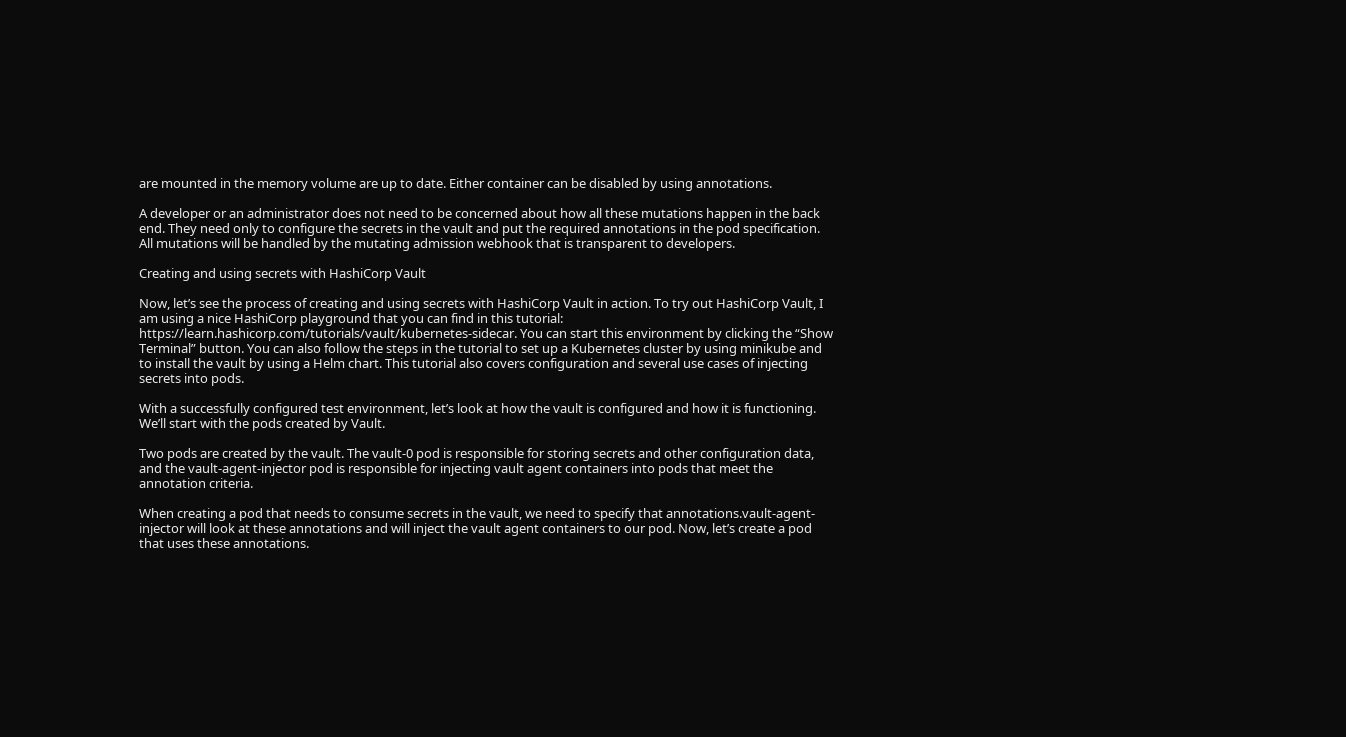are mounted in the memory volume are up to date. Either container can be disabled by using annotations.

A developer or an administrator does not need to be concerned about how all these mutations happen in the back end. They need only to configure the secrets in the vault and put the required annotations in the pod specification. All mutations will be handled by the mutating admission webhook that is transparent to developers.

Creating and using secrets with HashiCorp Vault

Now, let’s see the process of creating and using secrets with HashiCorp Vault in action. To try out HashiCorp Vault, I am using a nice HashiCorp playground that you can find in this tutorial: https://learn.hashicorp.com/tutorials/vault/kubernetes-sidecar. You can start this environment by clicking the “Show Terminal” button. You can also follow the steps in the tutorial to set up a Kubernetes cluster by using minikube and to install the vault by using a Helm chart. This tutorial also covers configuration and several use cases of injecting secrets into pods.

With a successfully configured test environment, let’s look at how the vault is configured and how it is functioning. We’ll start with the pods created by Vault.

Two pods are created by the vault. The vault-0 pod is responsible for storing secrets and other configuration data, and the vault-agent-injector pod is responsible for injecting vault agent containers into pods that meet the annotation criteria.

When creating a pod that needs to consume secrets in the vault, we need to specify that annotations.vault-agent-injector will look at these annotations and will inject the vault agent containers to our pod. Now, let’s create a pod that uses these annotations.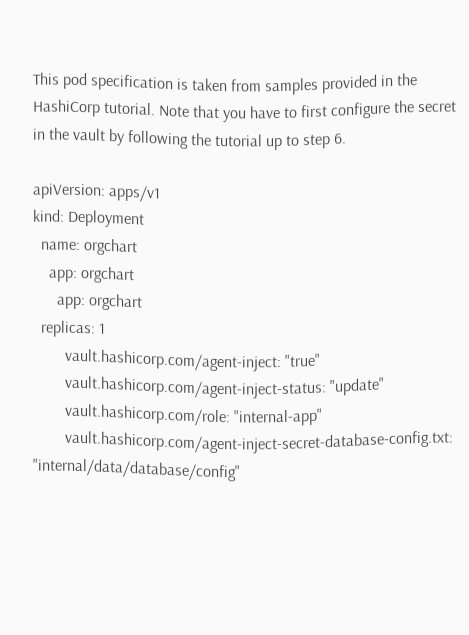This pod specification is taken from samples provided in the HashiCorp tutorial. Note that you have to first configure the secret in the vault by following the tutorial up to step 6.

apiVersion: apps/v1
kind: Deployment
  name: orgchart
    app: orgchart
      app: orgchart
  replicas: 1
        vault.hashicorp.com/agent-inject: "true"
        vault.hashicorp.com/agent-inject-status: "update"
        vault.hashicorp.com/role: "internal-app"
        vault.hashicorp.com/agent-inject-secret-database-config.txt: "internal/data/database/config"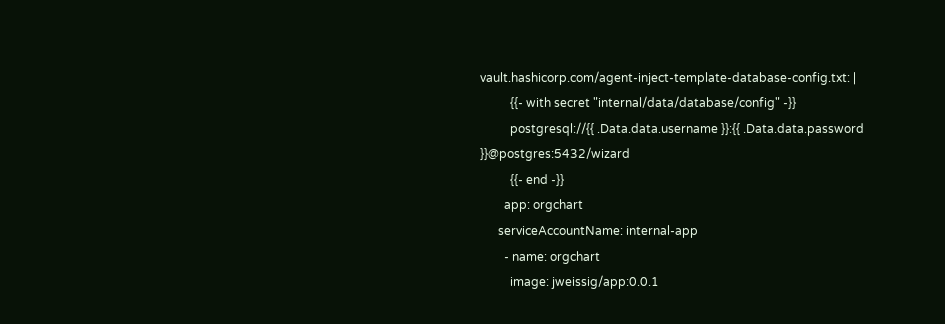vault.hashicorp.com/agent-inject-template-database-config.txt: |
          {{- with secret "internal/data/database/config" -}}
          postgresql://{{ .Data.data.username }}:{{ .Data.data.password }}@postgres:5432/wizard
          {{- end -}}
        app: orgchart
      serviceAccountName: internal-app
        - name: orgchart
          image: jweissig/app:0.0.1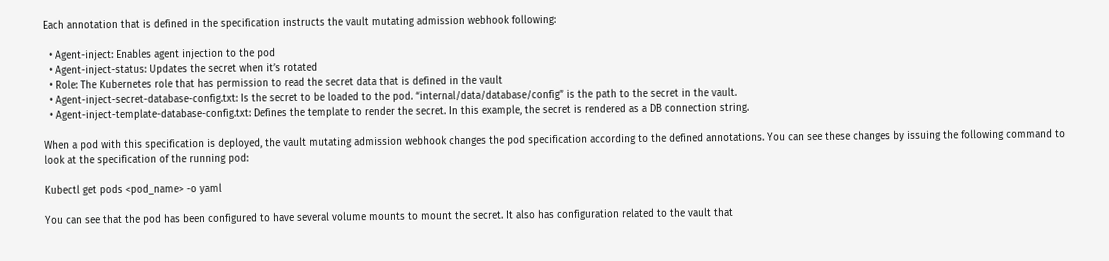Each annotation that is defined in the specification instructs the vault mutating admission webhook following:

  • Agent-inject: Enables agent injection to the pod
  • Agent-inject-status: Updates the secret when it’s rotated
  • Role: The Kubernetes role that has permission to read the secret data that is defined in the vault
  • Agent-inject-secret-database-config.txt: Is the secret to be loaded to the pod. “internal/data/database/config” is the path to the secret in the vault.
  • Agent-inject-template-database-config.txt: Defines the template to render the secret. In this example, the secret is rendered as a DB connection string.

When a pod with this specification is deployed, the vault mutating admission webhook changes the pod specification according to the defined annotations. You can see these changes by issuing the following command to look at the specification of the running pod:

Kubectl get pods <pod_name> -o yaml

You can see that the pod has been configured to have several volume mounts to mount the secret. It also has configuration related to the vault that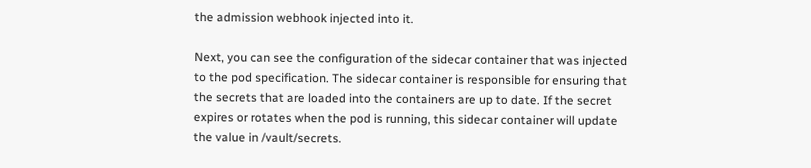the admission webhook injected into it.

Next, you can see the configuration of the sidecar container that was injected to the pod specification. The sidecar container is responsible for ensuring that the secrets that are loaded into the containers are up to date. If the secret expires or rotates when the pod is running, this sidecar container will update the value in /vault/secrets.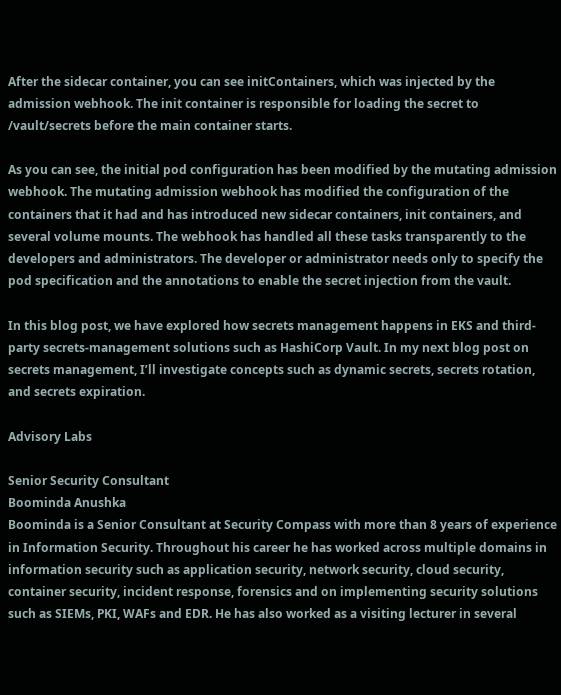After the sidecar container, you can see initContainers, which was injected by the admission webhook. The init container is responsible for loading the secret to /vault/secrets before the main container starts.

As you can see, the initial pod configuration has been modified by the mutating admission webhook. The mutating admission webhook has modified the configuration of the containers that it had and has introduced new sidecar containers, init containers, and several volume mounts. The webhook has handled all these tasks transparently to the developers and administrators. The developer or administrator needs only to specify the pod specification and the annotations to enable the secret injection from the vault.

In this blog post, we have explored how secrets management happens in EKS and third-party secrets-management solutions such as HashiCorp Vault. In my next blog post on secrets management, I’ll investigate concepts such as dynamic secrets, secrets rotation, and secrets expiration.

Advisory Labs

Senior Security Consultant
Boominda Anushka
Boominda is a Senior Consultant at Security Compass with more than 8 years of experience in Information Security. Throughout his career he has worked across multiple domains in information security such as application security, network security, cloud security, container security, incident response, forensics and on implementing security solutions such as SIEMs, PKI, WAFs and EDR. He has also worked as a visiting lecturer in several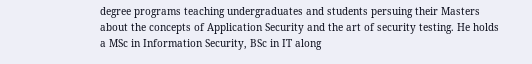degree programs teaching undergraduates and students persuing their Masters about the concepts of Application Security and the art of security testing. He holds a MSc in Information Security, BSc in IT along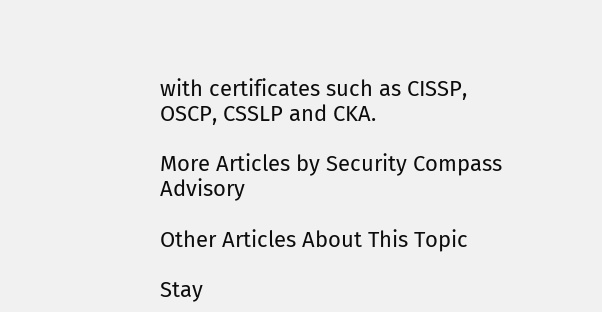with certificates such as CISSP, OSCP, CSSLP and CKA.

More Articles by Security Compass Advisory

Other Articles About This Topic

Stay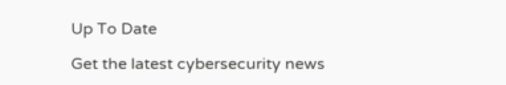Up To Date

Get the latest cybersecurity news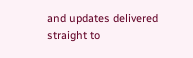and updates delivered straight to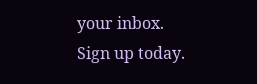your inbox.
Sign up today.